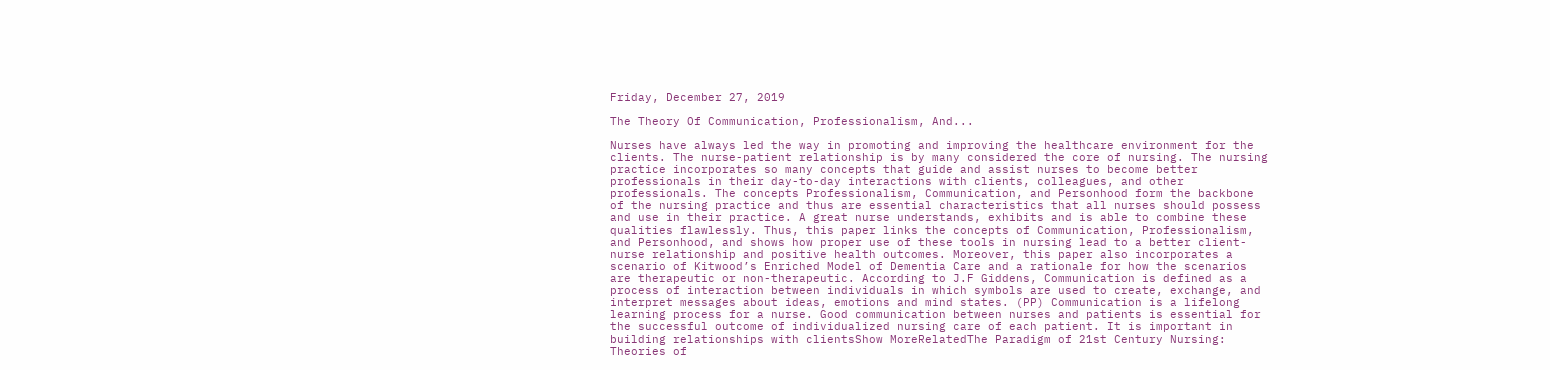Friday, December 27, 2019

The Theory Of Communication, Professionalism, And...

Nurses have always led the way in promoting and improving the healthcare environment for the clients. The nurse-patient relationship is by many considered the core of nursing. The nursing practice incorporates so many concepts that guide and assist nurses to become better professionals in their day-to-day interactions with clients, colleagues, and other professionals. The concepts Professionalism, Communication, and Personhood form the backbone of the nursing practice and thus are essential characteristics that all nurses should possess and use in their practice. A great nurse understands, exhibits and is able to combine these qualities flawlessly. Thus, this paper links the concepts of Communication, Professionalism, and Personhood, and shows how proper use of these tools in nursing lead to a better client-nurse relationship and positive health outcomes. Moreover, this paper also incorporates a scenario of Kitwood’s Enriched Model of Dementia Care and a rationale for how the scenarios are therapeutic or non-therapeutic. According to J.F Giddens, Communication is defined as a process of interaction between individuals in which symbols are used to create, exchange, and interpret messages about ideas, emotions and mind states. (PP) Communication is a lifelong learning process for a nurse. Good communication between nurses and patients is essential for the successful outcome of individualized nursing care of each patient. It is important in building relationships with clientsShow MoreRelatedThe Paradigm of 21st Century Nursing: Theories of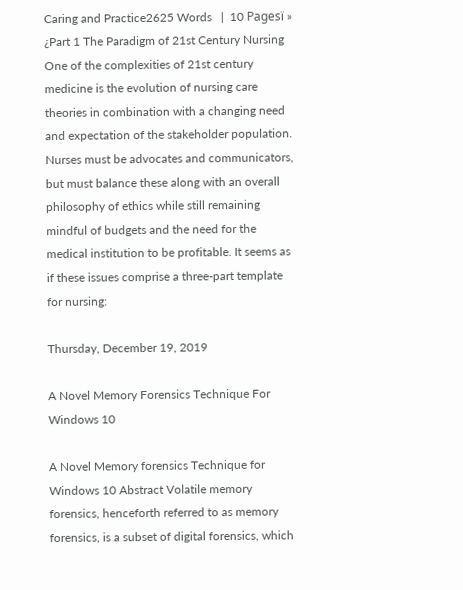Caring and Practice2625 Words   |  10 Pagesï » ¿Part 1 The Paradigm of 21st Century Nursing One of the complexities of 21st century medicine is the evolution of nursing care theories in combination with a changing need and expectation of the stakeholder population. Nurses must be advocates and communicators, but must balance these along with an overall philosophy of ethics while still remaining mindful of budgets and the need for the medical institution to be profitable. It seems as if these issues comprise a three-part template for nursing:

Thursday, December 19, 2019

A Novel Memory Forensics Technique For Windows 10

A Novel Memory forensics Technique for Windows 10 Abstract Volatile memory forensics, henceforth referred to as memory forensics, is a subset of digital forensics, which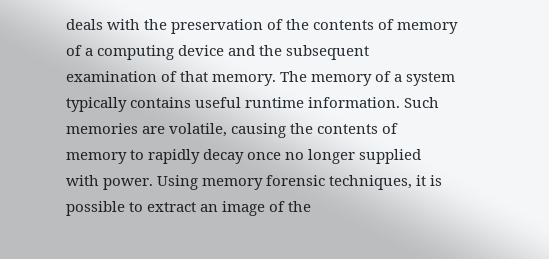deals with the preservation of the contents of memory of a computing device and the subsequent examination of that memory. The memory of a system typically contains useful runtime information. Such memories are volatile, causing the contents of memory to rapidly decay once no longer supplied with power. Using memory forensic techniques, it is possible to extract an image of the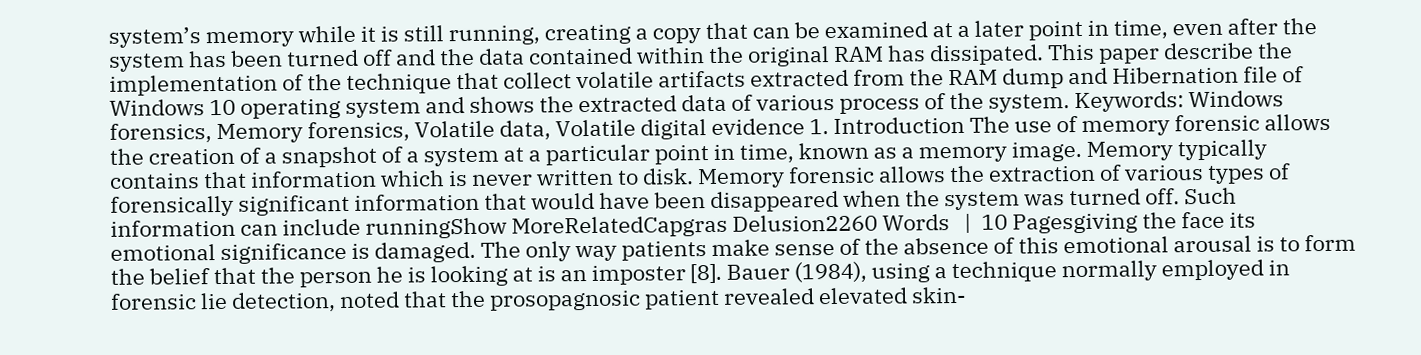system’s memory while it is still running, creating a copy that can be examined at a later point in time, even after the system has been turned off and the data contained within the original RAM has dissipated. This paper describe the implementation of the technique that collect volatile artifacts extracted from the RAM dump and Hibernation file of Windows 10 operating system and shows the extracted data of various process of the system. Keywords: Windows forensics, Memory forensics, Volatile data, Volatile digital evidence 1. Introduction The use of memory forensic allows the creation of a snapshot of a system at a particular point in time, known as a memory image. Memory typically contains that information which is never written to disk. Memory forensic allows the extraction of various types of forensically significant information that would have been disappeared when the system was turned off. Such information can include runningShow MoreRelatedCapgras Delusion2260 Words   |  10 Pagesgiving the face its emotional significance is damaged. The only way patients make sense of the absence of this emotional arousal is to form the belief that the person he is looking at is an imposter [8]. Bauer (1984), using a technique normally employed in forensic lie detection, noted that the prosopagnosic patient revealed elevated skin-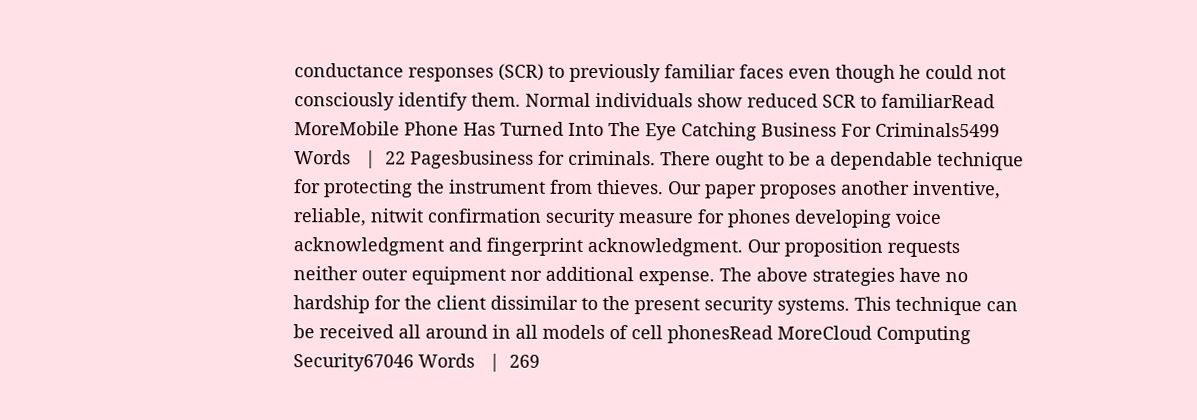conductance responses (SCR) to previously familiar faces even though he could not consciously identify them. Normal individuals show reduced SCR to familiarRead MoreMobile Phone Has Turned Into The Eye Catching Business For Criminals5499 Words   |  22 Pagesbusiness for criminals. There ought to be a dependable technique for protecting the instrument from thieves. Our paper proposes another inventive, reliable, nitwit confirmation security measure for phones developing voice acknowledgment and fingerprint acknowledgment. Our proposition requests neither outer equipment nor additional expense. The above strategies have no hardship for the client dissimilar to the present security systems. This technique can be received all around in all models of cell phonesRead MoreCloud Computing Security67046 Words   |  269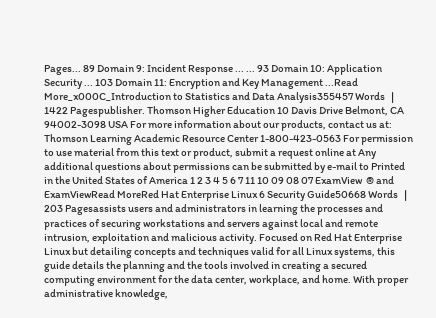Pages... 89 Domain 9: Incident Response ... ... 93 Domain 10: Application Security ... 103 Domain 11: Encryption and Key Management ...Read More_x000C_Introduction to Statistics and Data Analysis355457 Words   |  1422 Pagespublisher. Thomson Higher Education 10 Davis Drive Belmont, CA 94002-3098 USA For more information about our products, contact us at: Thomson Learning Academic Resource Center 1-800-423-0563 For permission to use material from this text or product, submit a request online at Any additional questions about permissions can be submitted by e-mail to Printed in the United States of America 1 2 3 4 5 6 7 11 10 09 08 07 ExamView  ® and ExamViewRead MoreRed Hat Enterprise Linux 6 Security Guide50668 Words   |  203 Pagesassists users and administrators in learning the processes and practices of securing workstations and servers against local and remote intrusion, exploitation and malicious activity. Focused on Red Hat Enterprise Linux but detailing concepts and techniques valid for all Linux systems, this guide details the planning and the tools involved in creating a secured computing environment for the data center, workplace, and home. With proper administrative knowledge,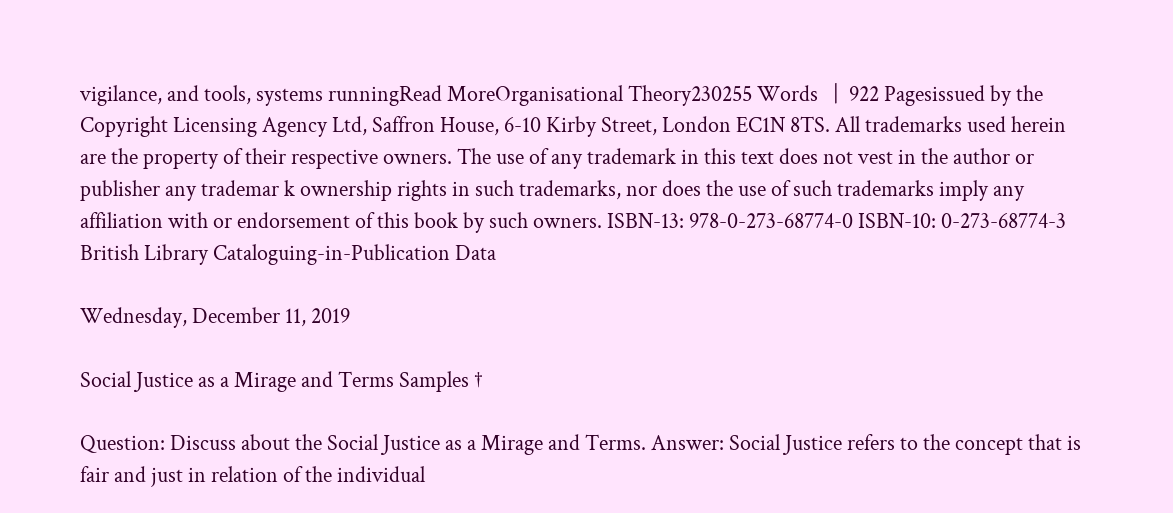vigilance, and tools, systems runningRead MoreOrganisational Theory230255 Words   |  922 Pagesissued by the Copyright Licensing Agency Ltd, Saffron House, 6-10 Kirby Street, London EC1N 8TS. All trademarks used herein are the property of their respective owners. The use of any trademark in this text does not vest in the author or publisher any trademar k ownership rights in such trademarks, nor does the use of such trademarks imply any affiliation with or endorsement of this book by such owners. ISBN-13: 978-0-273-68774-0 ISBN-10: 0-273-68774-3 British Library Cataloguing-in-Publication Data

Wednesday, December 11, 2019

Social Justice as a Mirage and Terms Samples †

Question: Discuss about the Social Justice as a Mirage and Terms. Answer: Social Justice refers to the concept that is fair and just in relation of the individual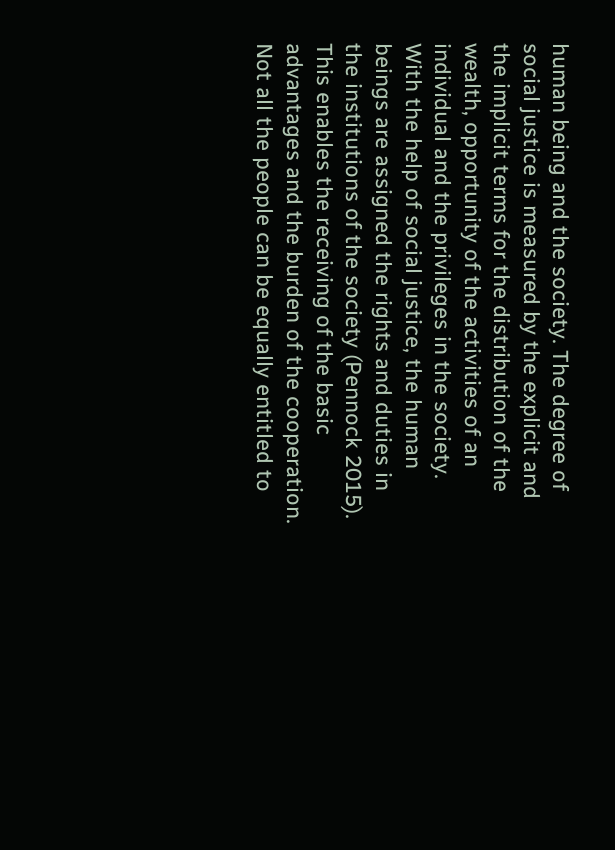human being and the society. The degree of social justice is measured by the explicit and the implicit terms for the distribution of the wealth, opportunity of the activities of an individual and the privileges in the society. With the help of social justice, the human beings are assigned the rights and duties in the institutions of the society (Pennock 2015). This enables the receiving of the basic advantages and the burden of the cooperation. Not all the people can be equally entitled to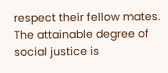respect their fellow mates. The attainable degree of social justice is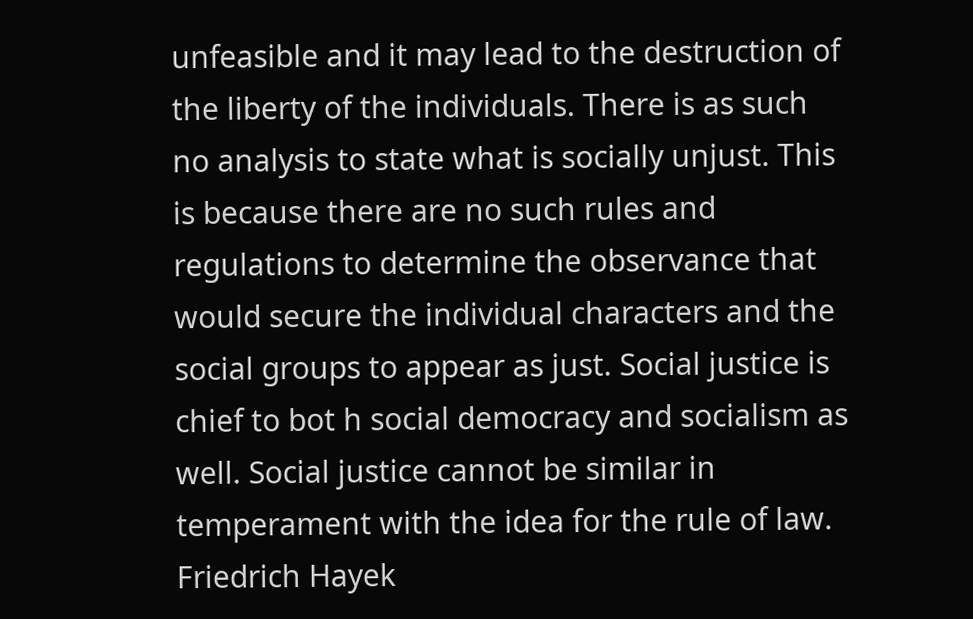unfeasible and it may lead to the destruction of the liberty of the individuals. There is as such no analysis to state what is socially unjust. This is because there are no such rules and regulations to determine the observance that would secure the individual characters and the social groups to appear as just. Social justice is chief to bot h social democracy and socialism as well. Social justice cannot be similar in temperament with the idea for the rule of law. Friedrich Hayek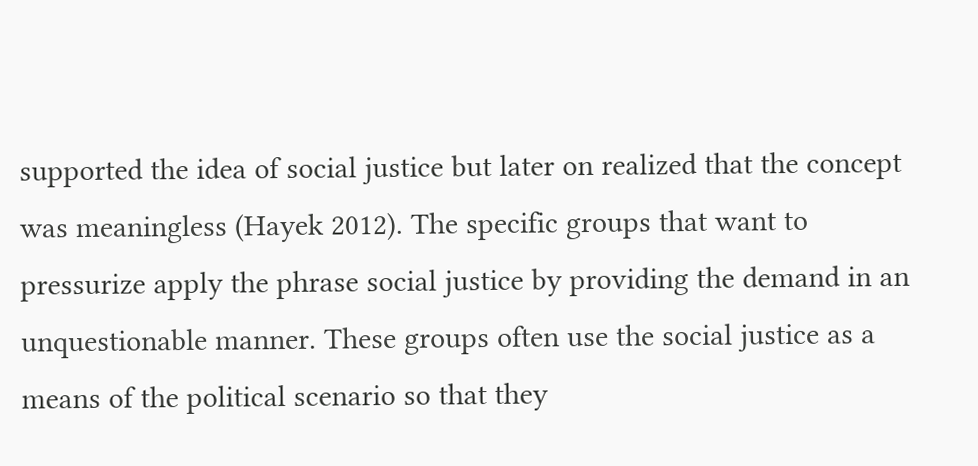supported the idea of social justice but later on realized that the concept was meaningless (Hayek 2012). The specific groups that want to pressurize apply the phrase social justice by providing the demand in an unquestionable manner. These groups often use the social justice as a means of the political scenario so that they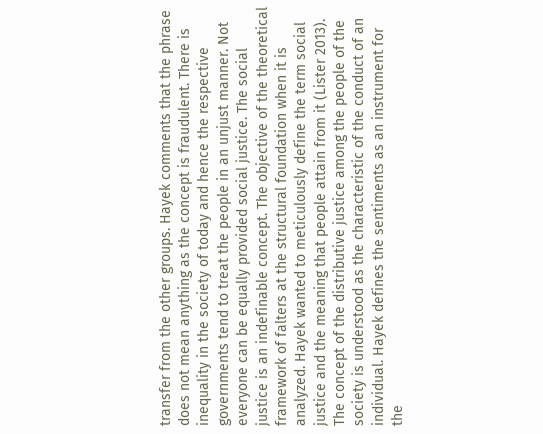transfer from the other groups. Hayek comments that the phrase does not mean anything as the concept is fraudulent. There is inequality in the society of today and hence the respective governments tend to treat the people in an unjust manner. Not everyone can be equally provided social justice. The social justice is an indefinable concept. The objective of the theoretical framework of falters at the structural foundation when it is analyzed. Hayek wanted to meticulously define the term social justice and the meaning that people attain from it (Lister 2013). The concept of the distributive justice among the people of the society is understood as the characteristic of the conduct of an individual. Hayek defines the sentiments as an instrument for the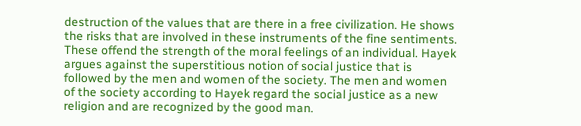destruction of the values that are there in a free civilization. He shows the risks that are involved in these instruments of the fine sentiments. These offend the strength of the moral feelings of an individual. Hayek argues against the superstitious notion of social justice that is followed by the men and women of the society. The men and women of the society according to Hayek regard the social justice as a new religion and are recognized by the good man.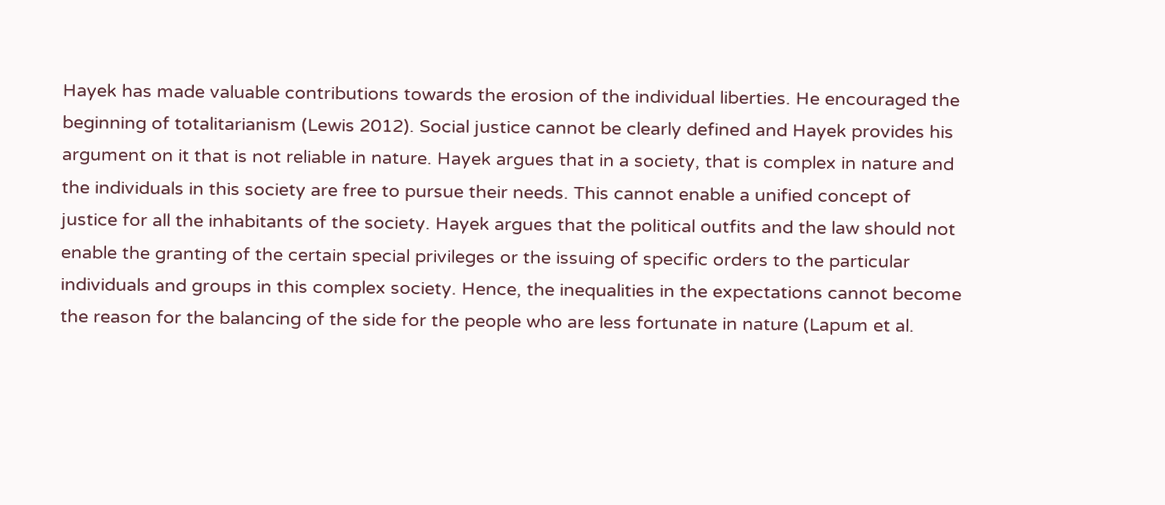Hayek has made valuable contributions towards the erosion of the individual liberties. He encouraged the beginning of totalitarianism (Lewis 2012). Social justice cannot be clearly defined and Hayek provides his argument on it that is not reliable in nature. Hayek argues that in a society, that is complex in nature and the individuals in this society are free to pursue their needs. This cannot enable a unified concept of justice for all the inhabitants of the society. Hayek argues that the political outfits and the law should not enable the granting of the certain special privileges or the issuing of specific orders to the particular individuals and groups in this complex society. Hence, the inequalities in the expectations cannot become the reason for the balancing of the side for the people who are less fortunate in nature (Lapum et al.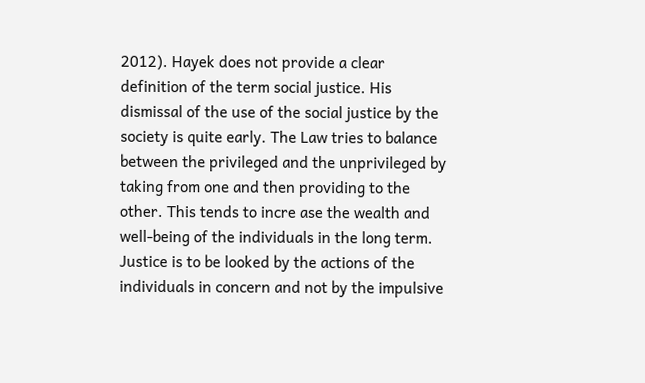2012). Hayek does not provide a clear definition of the term social justice. His dismissal of the use of the social justice by the society is quite early. The Law tries to balance between the privileged and the unprivileged by taking from one and then providing to the other. This tends to incre ase the wealth and well-being of the individuals in the long term. Justice is to be looked by the actions of the individuals in concern and not by the impulsive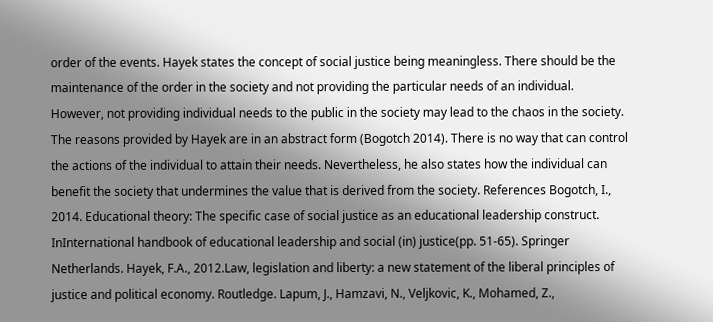order of the events. Hayek states the concept of social justice being meaningless. There should be the maintenance of the order in the society and not providing the particular needs of an individual. However, not providing individual needs to the public in the society may lead to the chaos in the society. The reasons provided by Hayek are in an abstract form (Bogotch 2014). There is no way that can control the actions of the individual to attain their needs. Nevertheless, he also states how the individual can benefit the society that undermines the value that is derived from the society. References Bogotch, I., 2014. Educational theory: The specific case of social justice as an educational leadership construct. InInternational handbook of educational leadership and social (in) justice(pp. 51-65). Springer Netherlands. Hayek, F.A., 2012.Law, legislation and liberty: a new statement of the liberal principles of justice and political economy. Routledge. Lapum, J., Hamzavi, N., Veljkovic, K., Mohamed, Z.,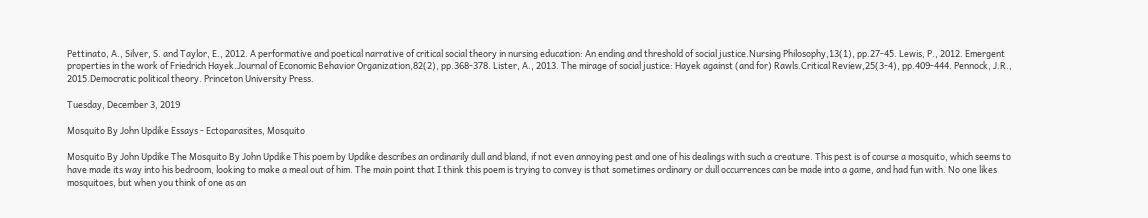Pettinato, A., Silver, S. and Taylor, E., 2012. A performative and poetical narrative of critical social theory in nursing education: An ending and threshold of social justice.Nursing Philosophy,13(1), pp.27-45. Lewis, P., 2012. Emergent properties in the work of Friedrich Hayek.Journal of Economic Behavior Organization,82(2), pp.368-378. Lister, A., 2013. The mirage of social justice: Hayek against (and for) Rawls.Critical Review,25(3-4), pp.409-444. Pennock, J.R., 2015.Democratic political theory. Princeton University Press.

Tuesday, December 3, 2019

Mosquito By John Updike Essays - Ectoparasites, Mosquito

Mosquito By John Updike The Mosquito By John Updike This poem by Updike describes an ordinarily dull and bland, if not even annoying pest and one of his dealings with such a creature. This pest is of course a mosquito, which seems to have made its way into his bedroom, looking to make a meal out of him. The main point that I think this poem is trying to convey is that sometimes ordinary or dull occurrences can be made into a game, and had fun with. No one likes mosquitoes, but when you think of one as an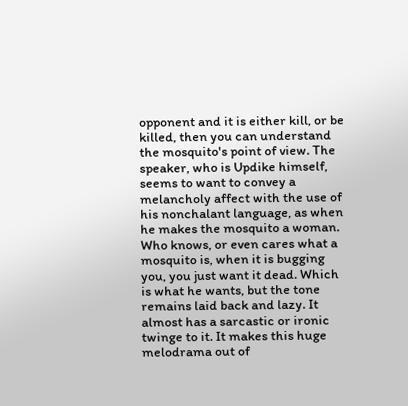opponent and it is either kill, or be killed, then you can understand the mosquito's point of view. The speaker, who is Updike himself, seems to want to convey a melancholy affect with the use of his nonchalant language, as when he makes the mosquito a woman. Who knows, or even cares what a mosquito is, when it is bugging you, you just want it dead. Which is what he wants, but the tone remains laid back and lazy. It almost has a sarcastic or ironic twinge to it. It makes this huge melodrama out of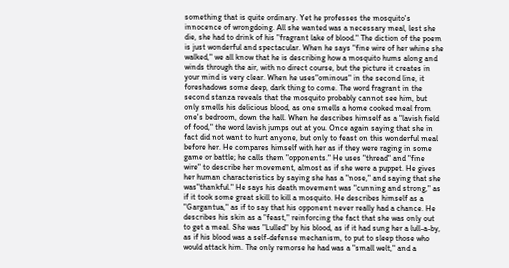something that is quite ordinary. Yet he professes the mosquito's innocence of wrongdoing. All she wanted was a necessary meal, lest she die, she had to drink of his "fragrant lake of blood." The diction of the poem is just wonderful and spectacular. When he says "fine wire of her whine she walked," we all know that he is describing how a mosquito hums along and winds through the air, with no direct course, but the picture it creates in your mind is very clear. When he uses"ominous" in the second line, it foreshadows some deep, dark thing to come. The word fragrant in the second stanza reveals that the mosquito probably cannot see him, but only smells his delicious blood, as one smells a home cooked meal from one's bedroom, down the hall. When he describes himself as a "lavish field of food," the word lavish jumps out at you. Once again saying that she in fact did not want to hurt anyone, but only to feast on this wonderful meal before her. He compares himself with her as if they were raging in some game or battle; he calls them "opponents." He uses "thread" and "fine wire" to describe her movement, almost as if she were a puppet. He gives her human characteristics by saying she has a "nose," and saying that she was"thankful." He says his death movement was "cunning and strong," as if it took some great skill to kill a mosquito. He describes himself as a "Gargantua," as if to say that his opponent never really had a chance. He describes his skin as a "feast," reinforcing the fact that she was only out to get a meal. She was "Lulled" by his blood, as if it had sung her a lull-a-by, as if his blood was a self-defense mechanism, to put to sleep those who would attack him. The only remorse he had was a "small welt," and a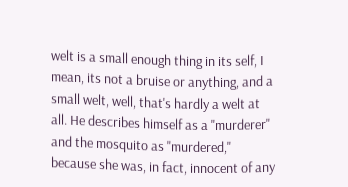welt is a small enough thing in its self, I mean, its not a bruise or anything, and a small welt, well, that's hardly a welt at all. He describes himself as a "murderer" and the mosquito as "murdered," because she was, in fact, innocent of any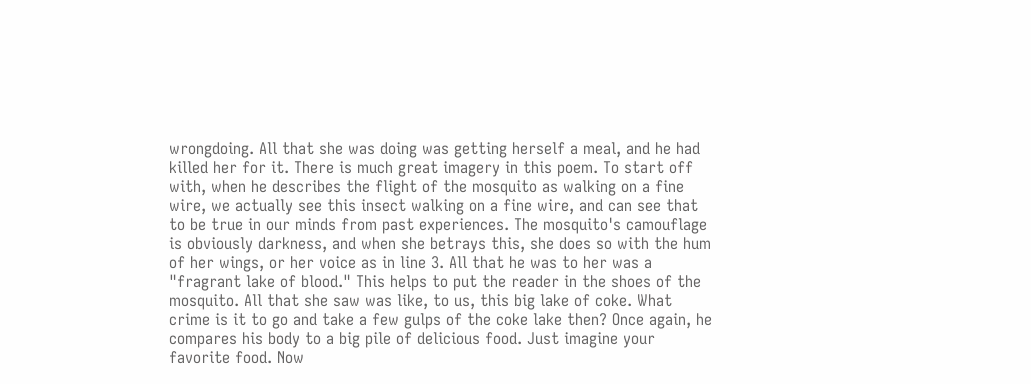wrongdoing. All that she was doing was getting herself a meal, and he had killed her for it. There is much great imagery in this poem. To start off with, when he describes the flight of the mosquito as walking on a fine wire, we actually see this insect walking on a fine wire, and can see that to be true in our minds from past experiences. The mosquito's camouflage is obviously darkness, and when she betrays this, she does so with the hum of her wings, or her voice as in line 3. All that he was to her was a "fragrant lake of blood." This helps to put the reader in the shoes of the mosquito. All that she saw was like, to us, this big lake of coke. What crime is it to go and take a few gulps of the coke lake then? Once again, he compares his body to a big pile of delicious food. Just imagine your favorite food. Now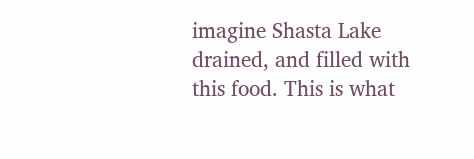imagine Shasta Lake drained, and filled with this food. This is what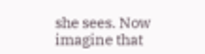she sees. Now imagine that